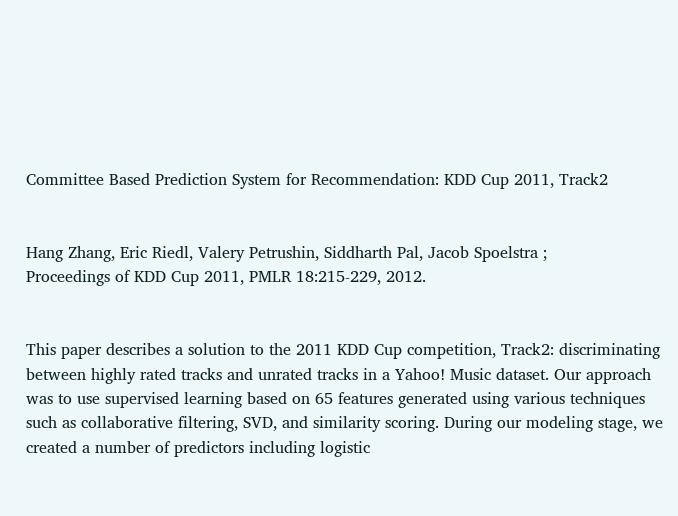Committee Based Prediction System for Recommendation: KDD Cup 2011, Track2


Hang Zhang, Eric Riedl, Valery Petrushin, Siddharth Pal, Jacob Spoelstra ;
Proceedings of KDD Cup 2011, PMLR 18:215-229, 2012.


This paper describes a solution to the 2011 KDD Cup competition, Track2: discriminating between highly rated tracks and unrated tracks in a Yahoo! Music dataset. Our approach was to use supervised learning based on 65 features generated using various techniques such as collaborative filtering, SVD, and similarity scoring. During our modeling stage, we created a number of predictors including logistic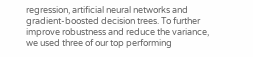regression, artificial neural networks and gradient-boosted decision trees. To further improve robustness and reduce the variance, we used three of our top performing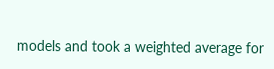models and took a weighted average for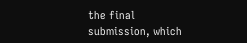the final submission, which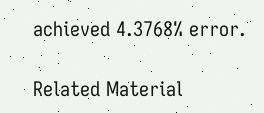achieved 4.3768% error.

Related Material